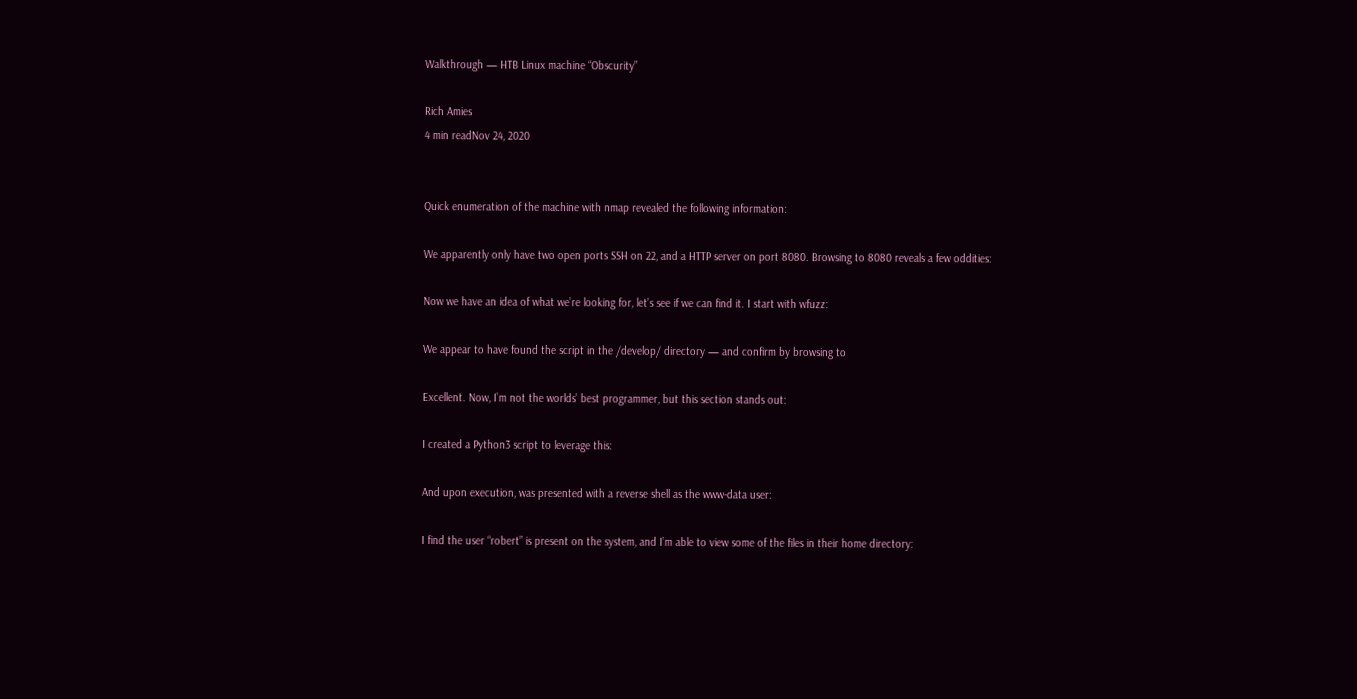Walkthrough — HTB Linux machine “Obscurity”

Rich Amies
4 min readNov 24, 2020


Quick enumeration of the machine with nmap revealed the following information:

We apparently only have two open ports SSH on 22, and a HTTP server on port 8080. Browsing to 8080 reveals a few oddities:

Now we have an idea of what we’re looking for, let’s see if we can find it. I start with wfuzz:

We appear to have found the script in the /develop/ directory — and confirm by browsing to

Excellent. Now, I’m not the worlds’ best programmer, but this section stands out:

I created a Python3 script to leverage this:

And upon execution, was presented with a reverse shell as the www-data user:

I find the user “robert” is present on the system, and I’m able to view some of the files in their home directory: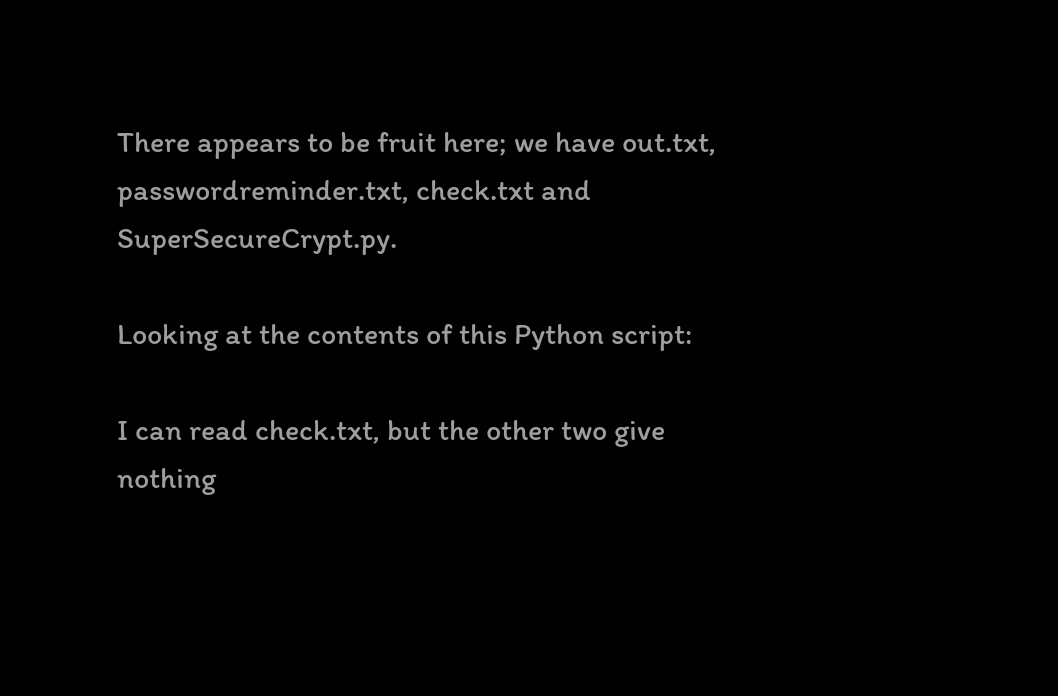There appears to be fruit here; we have out.txt, passwordreminder.txt, check.txt and SuperSecureCrypt.py.

Looking at the contents of this Python script:

I can read check.txt, but the other two give nothing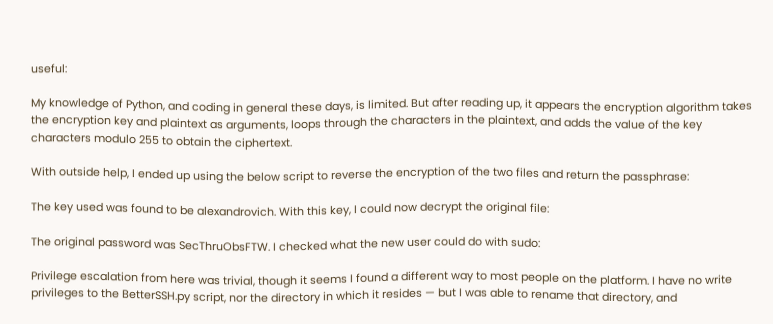useful:

My knowledge of Python, and coding in general these days, is limited. But after reading up, it appears the encryption algorithm takes the encryption key and plaintext as arguments, loops through the characters in the plaintext, and adds the value of the key characters modulo 255 to obtain the ciphertext.

With outside help, I ended up using the below script to reverse the encryption of the two files and return the passphrase:

The key used was found to be alexandrovich. With this key, I could now decrypt the original file:

The original password was SecThruObsFTW. I checked what the new user could do with sudo:

Privilege escalation from here was trivial, though it seems I found a different way to most people on the platform. I have no write privileges to the BetterSSH.py script, nor the directory in which it resides — but I was able to rename that directory, and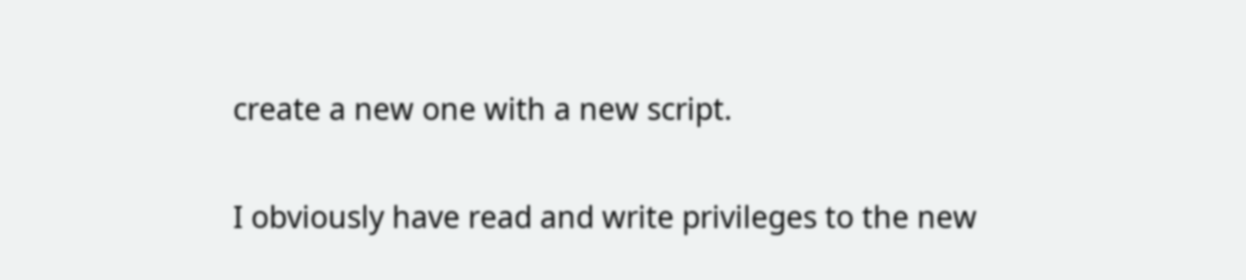create a new one with a new script.

I obviously have read and write privileges to the new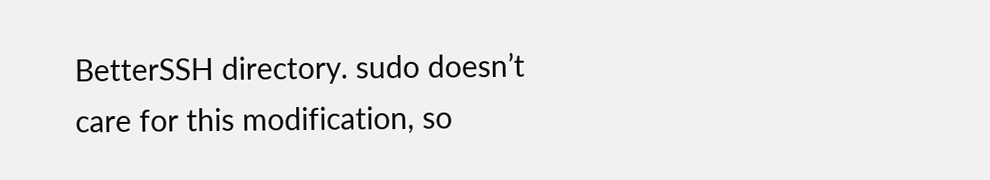BetterSSH directory. sudo doesn’t care for this modification, so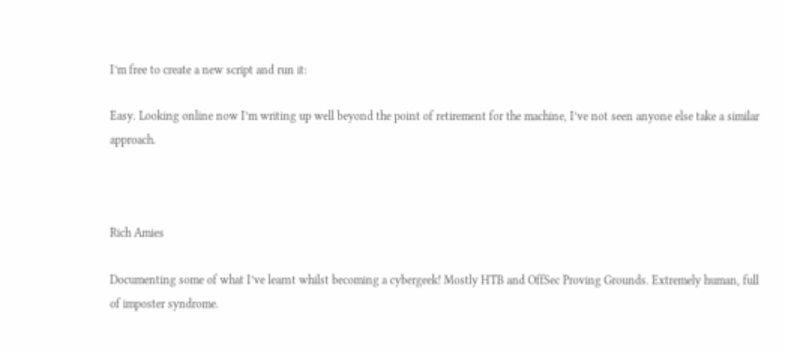I’m free to create a new script and run it:

Easy. Looking online now I’m writing up well beyond the point of retirement for the machine, I’ve not seen anyone else take a similar approach.



Rich Amies

Documenting some of what I’ve learnt whilst becoming a cybergeek! Mostly HTB and OffSec Proving Grounds. Extremely human, full of imposter syndrome.